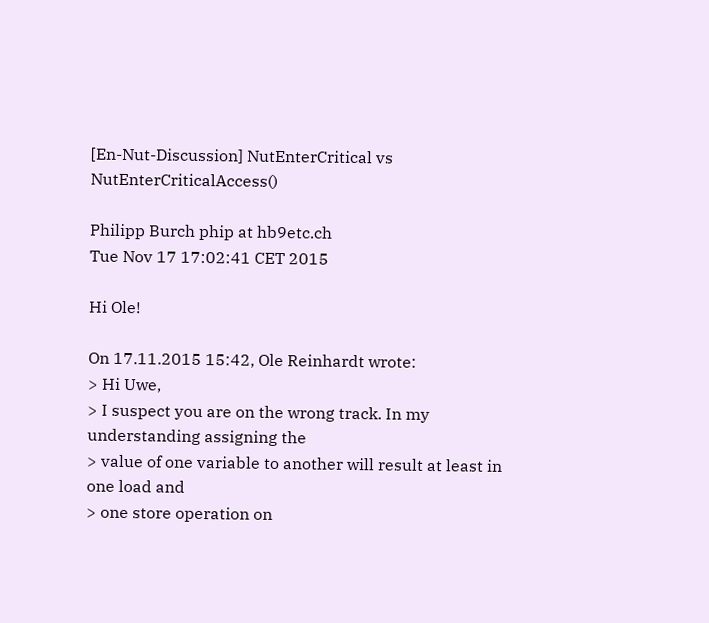[En-Nut-Discussion] NutEnterCritical vs NutEnterCriticalAccess()

Philipp Burch phip at hb9etc.ch
Tue Nov 17 17:02:41 CET 2015

Hi Ole!

On 17.11.2015 15:42, Ole Reinhardt wrote:
> Hi Uwe,
> I suspect you are on the wrong track. In my understanding assigning the
> value of one variable to another will result at least in one load and
> one store operation on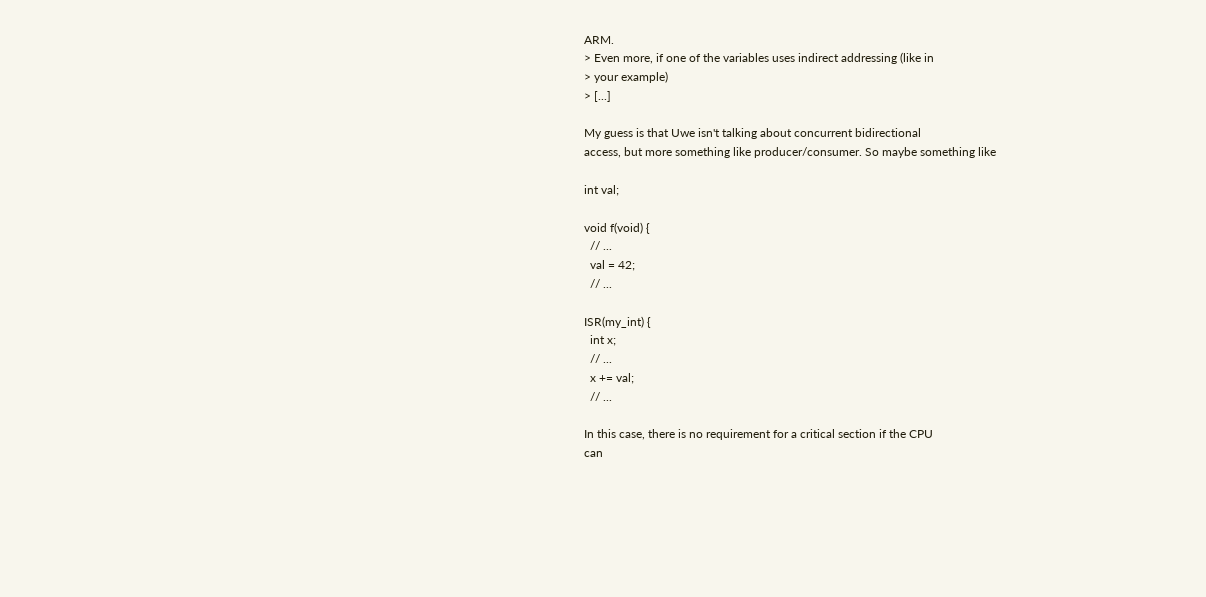ARM.
> Even more, if one of the variables uses indirect addressing (like in
> your example)
> [...]

My guess is that Uwe isn't talking about concurrent bidirectional
access, but more something like producer/consumer. So maybe something like

int val;

void f(void) {
  // ...
  val = 42;
  // ...

ISR(my_int) {
  int x;
  // ...
  x += val;
  // ...

In this case, there is no requirement for a critical section if the CPU
can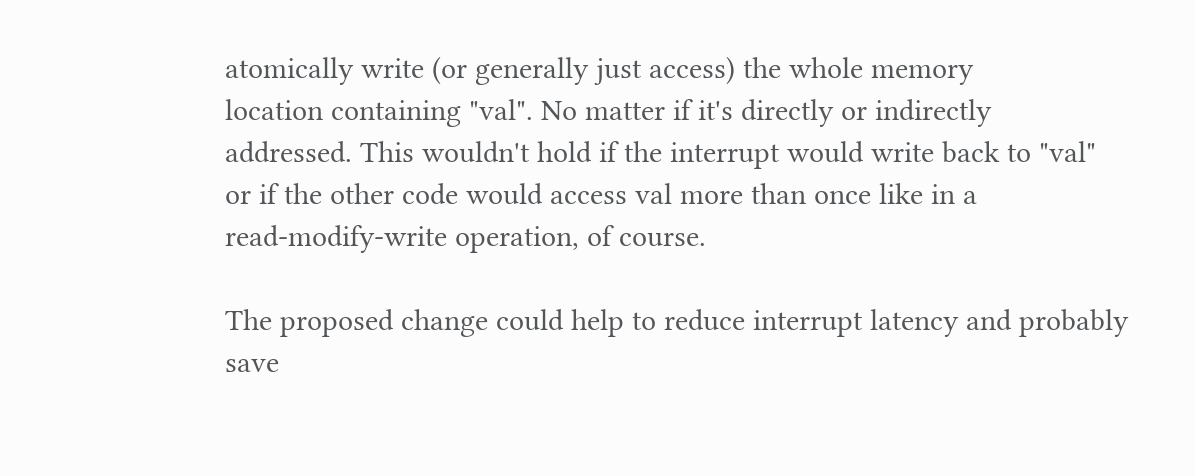atomically write (or generally just access) the whole memory
location containing "val". No matter if it's directly or indirectly
addressed. This wouldn't hold if the interrupt would write back to "val"
or if the other code would access val more than once like in a
read-modify-write operation, of course.

The proposed change could help to reduce interrupt latency and probably
save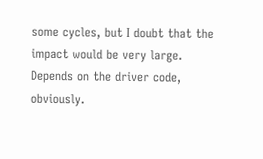some cycles, but I doubt that the impact would be very large.
Depends on the driver code, obviously.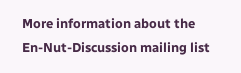More information about the En-Nut-Discussion mailing list